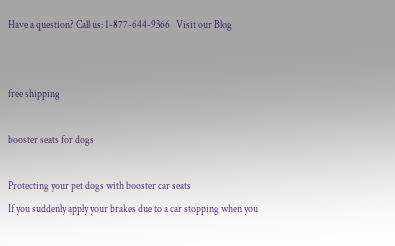Have a question? Call us: 1-877-644-9366   Visit our Blog


free shipping

booster seats for dogs

Protecting your pet dogs with booster car seats
If you suddenly apply your brakes due to a car stopping when you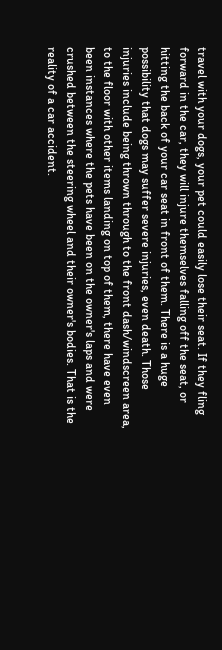travel with your dogs, your pet could easily lose their seat. If they fling forward in the car, they will injure themselves falling off the seat, or hitting the back of your car seat in front of them. There is a huge possibility that dogs may suffer severe injuries, even death. Those injuries include being thrown through to the front dash/windscreen area, to the floor with other items landing on top of them, there have even been instances where the pets have been on the owner's laps and were crushed between the steering wheel and their owner's bodies. That is the reality of a car accident.